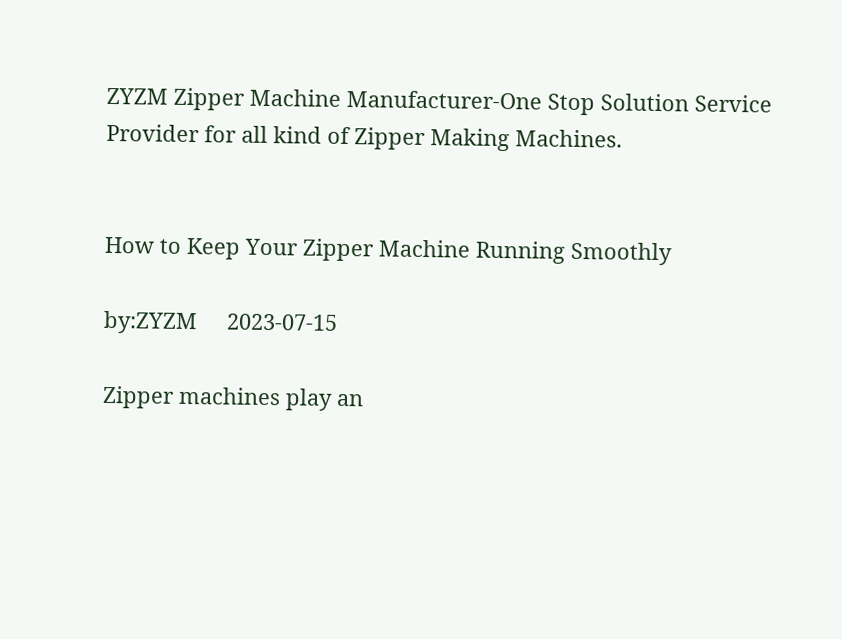ZYZM Zipper Machine Manufacturer-One Stop Solution Service Provider for all kind of Zipper Making Machines.


How to Keep Your Zipper Machine Running Smoothly

by:ZYZM     2023-07-15

Zipper machines play an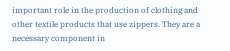important role in the production of clothing and other textile products that use zippers. They are a necessary component in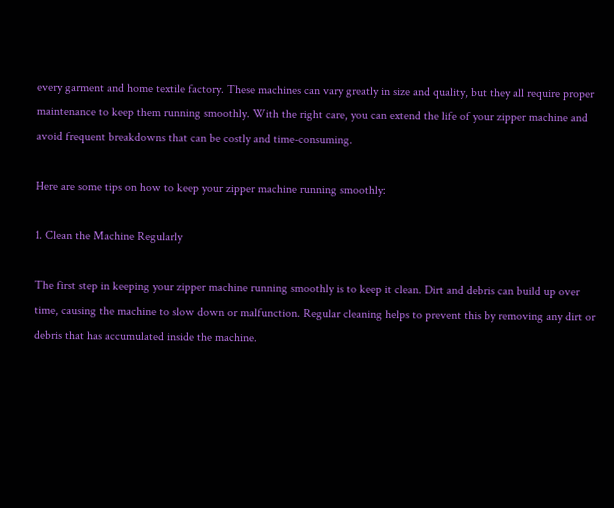every garment and home textile factory. These machines can vary greatly in size and quality, but they all require proper maintenance to keep them running smoothly. With the right care, you can extend the life of your zipper machine and avoid frequent breakdowns that can be costly and time-consuming.

Here are some tips on how to keep your zipper machine running smoothly:

1. Clean the Machine Regularly

The first step in keeping your zipper machine running smoothly is to keep it clean. Dirt and debris can build up over time, causing the machine to slow down or malfunction. Regular cleaning helps to prevent this by removing any dirt or debris that has accumulated inside the machine.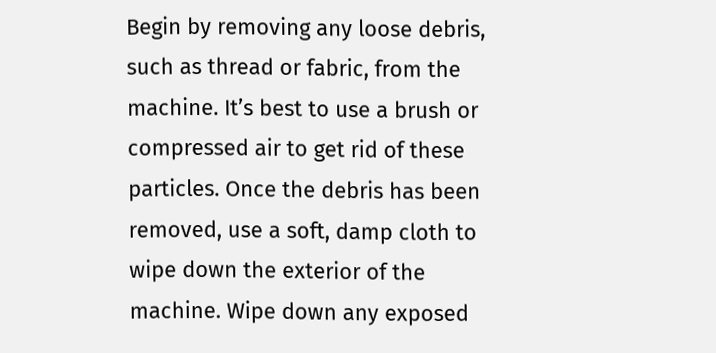Begin by removing any loose debris, such as thread or fabric, from the machine. It’s best to use a brush or compressed air to get rid of these particles. Once the debris has been removed, use a soft, damp cloth to wipe down the exterior of the machine. Wipe down any exposed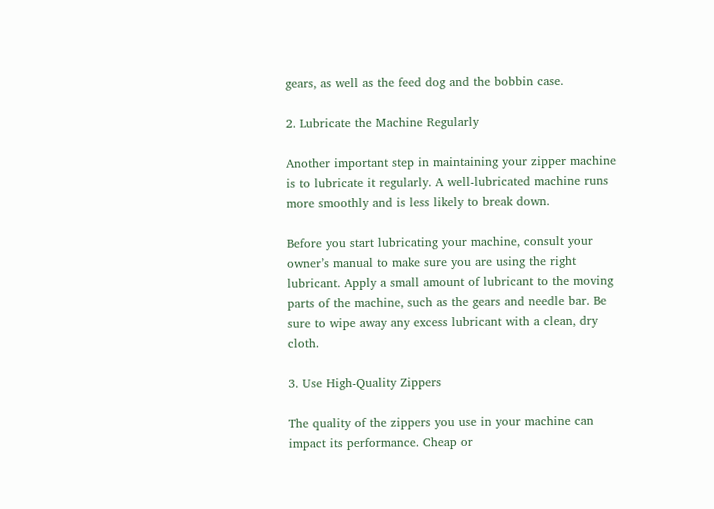gears, as well as the feed dog and the bobbin case.

2. Lubricate the Machine Regularly

Another important step in maintaining your zipper machine is to lubricate it regularly. A well-lubricated machine runs more smoothly and is less likely to break down.

Before you start lubricating your machine, consult your owner’s manual to make sure you are using the right lubricant. Apply a small amount of lubricant to the moving parts of the machine, such as the gears and needle bar. Be sure to wipe away any excess lubricant with a clean, dry cloth.

3. Use High-Quality Zippers

The quality of the zippers you use in your machine can impact its performance. Cheap or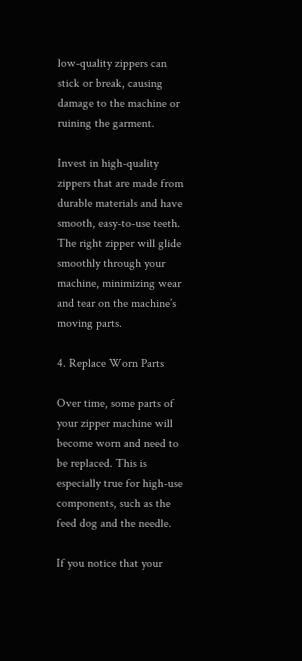low-quality zippers can stick or break, causing damage to the machine or ruining the garment.

Invest in high-quality zippers that are made from durable materials and have smooth, easy-to-use teeth. The right zipper will glide smoothly through your machine, minimizing wear and tear on the machine’s moving parts.

4. Replace Worn Parts

Over time, some parts of your zipper machine will become worn and need to be replaced. This is especially true for high-use components, such as the feed dog and the needle.

If you notice that your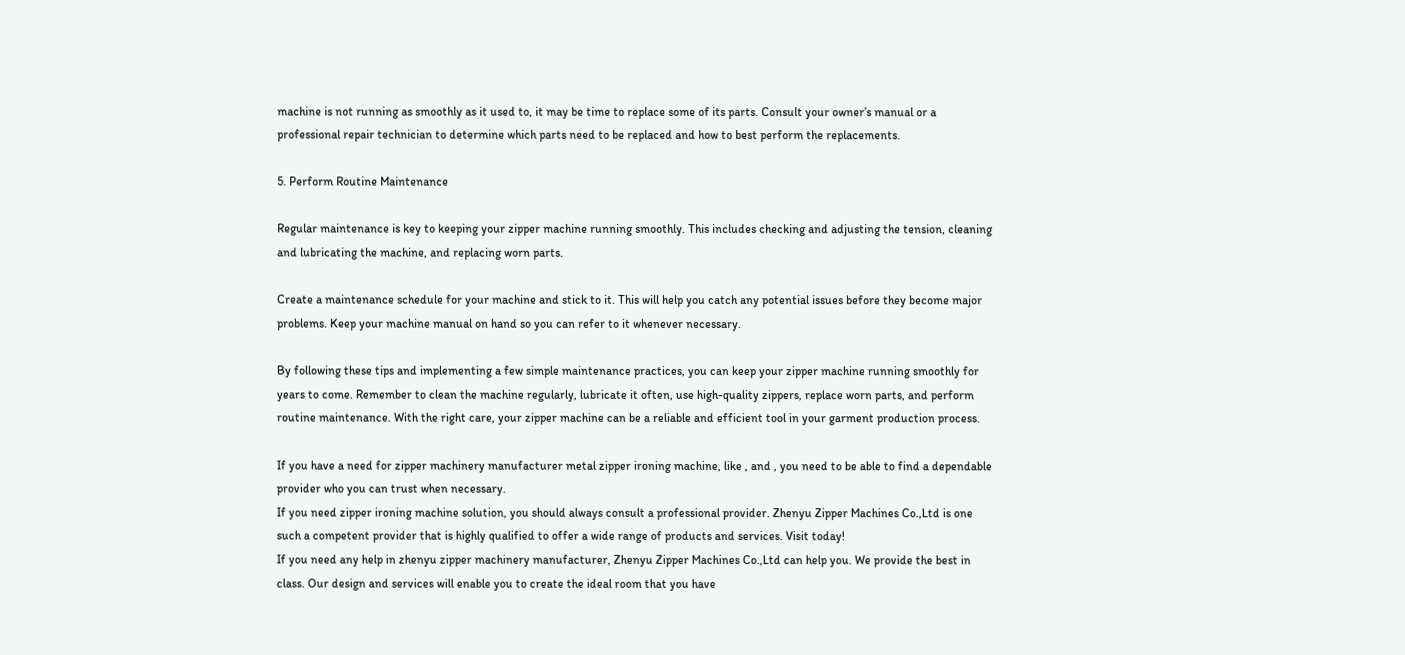machine is not running as smoothly as it used to, it may be time to replace some of its parts. Consult your owner’s manual or a professional repair technician to determine which parts need to be replaced and how to best perform the replacements.

5. Perform Routine Maintenance

Regular maintenance is key to keeping your zipper machine running smoothly. This includes checking and adjusting the tension, cleaning and lubricating the machine, and replacing worn parts.

Create a maintenance schedule for your machine and stick to it. This will help you catch any potential issues before they become major problems. Keep your machine manual on hand so you can refer to it whenever necessary.

By following these tips and implementing a few simple maintenance practices, you can keep your zipper machine running smoothly for years to come. Remember to clean the machine regularly, lubricate it often, use high-quality zippers, replace worn parts, and perform routine maintenance. With the right care, your zipper machine can be a reliable and efficient tool in your garment production process.

If you have a need for zipper machinery manufacturer metal zipper ironing machine, like , and , you need to be able to find a dependable provider who you can trust when necessary.
If you need zipper ironing machine solution, you should always consult a professional provider. Zhenyu Zipper Machines Co.,Ltd is one such a competent provider that is highly qualified to offer a wide range of products and services. Visit today!
If you need any help in zhenyu zipper machinery manufacturer, Zhenyu Zipper Machines Co.,Ltd can help you. We provide the best in class. Our design and services will enable you to create the ideal room that you have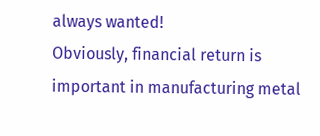always wanted!
Obviously, financial return is important in manufacturing metal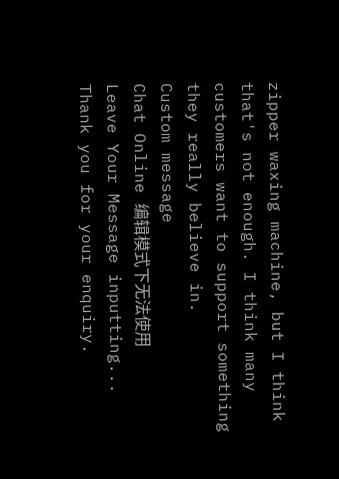zipper waxing machine, but I think that's not enough. I think many customers want to support something they really believe in.
Custom message
Chat Online 编辑模式下无法使用
Leave Your Message inputting...
Thank you for your enquiry.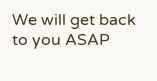We will get back to you ASAP